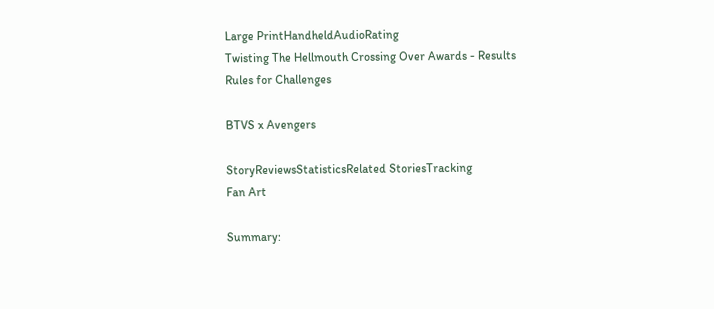Large PrintHandheldAudioRating
Twisting The Hellmouth Crossing Over Awards - Results
Rules for Challenges

BTVS x Avengers

StoryReviewsStatisticsRelated StoriesTracking
Fan Art

Summary: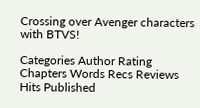Crossing over Avenger characters with BTVS!

Categories Author Rating Chapters Words Recs Reviews Hits Published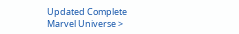Updated Complete
Marvel Universe >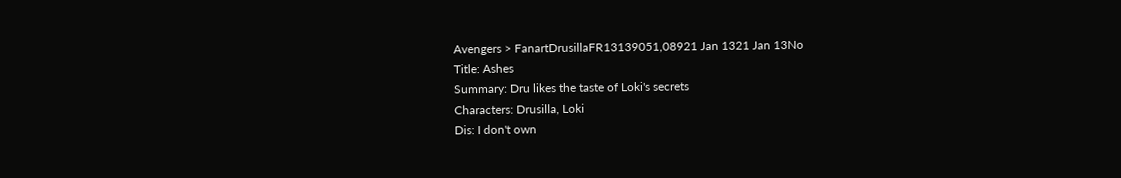Avengers > FanartDrusillaFR13139051,08921 Jan 1321 Jan 13No
Title: Ashes
Summary: Dru likes the taste of Loki's secrets
Characters: Drusilla, Loki
Dis: I don't own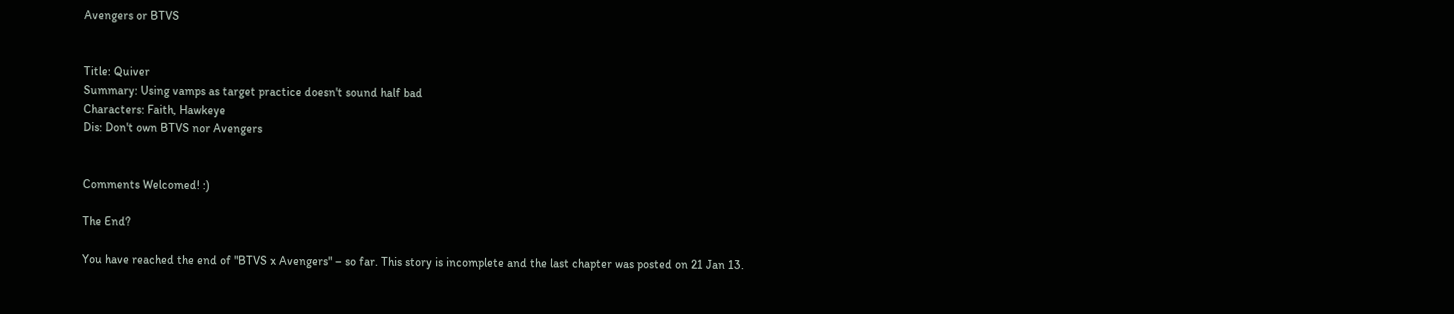Avengers or BTVS


Title: Quiver
Summary: Using vamps as target practice doesn't sound half bad
Characters: Faith, Hawkeye
Dis: Don't own BTVS nor Avengers


Comments Welcomed! :)

The End?

You have reached the end of "BTVS x Avengers" – so far. This story is incomplete and the last chapter was posted on 21 Jan 13.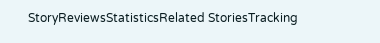StoryReviewsStatisticsRelated StoriesTracking